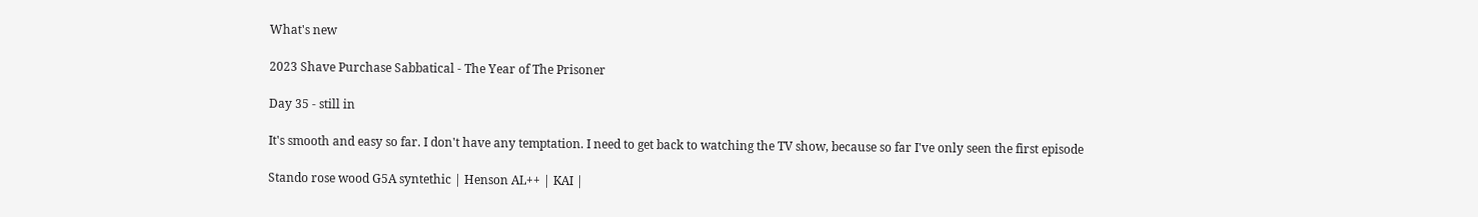What's new

2023 Shave Purchase Sabbatical - The Year of The Prisoner

Day 35 - still in

It's smooth and easy so far. I don't have any temptation. I need to get back to watching the TV show, because so far I've only seen the first episode

Stando rose wood G5A syntethic | Henson AL++ | KAI |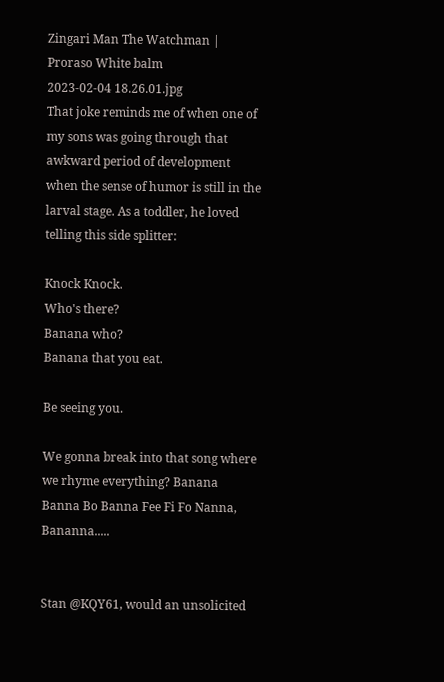Zingari Man The Watchman | Proraso White balm
2023-02-04 18.26.01.jpg
That joke reminds me of when one of my sons was going through that awkward period of development when the sense of humor is still in the larval stage. As a toddler, he loved telling this side splitter:

Knock Knock.
Who's there?
Banana who?
Banana that you eat.

Be seeing you.

We gonna break into that song where we rhyme everything? Banana Banna Bo Banna Fee Fi Fo Nanna, Bananna.....


Stan @KQY61, would an unsolicited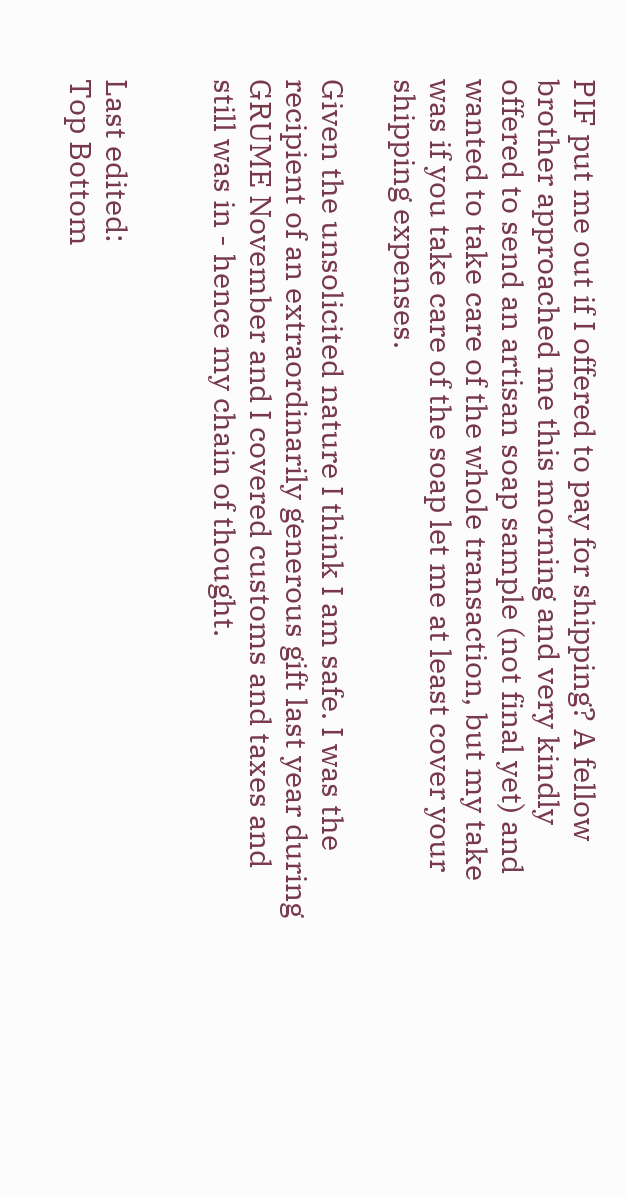PIF put me out if I offered to pay for shipping? A fellow brother approached me this morning and very kindly offered to send an artisan soap sample (not final yet) and wanted to take care of the whole transaction, but my take was if you take care of the soap let me at least cover your shipping expenses.

Given the unsolicited nature I think I am safe. I was the recipient of an extraordinarily generous gift last year during GRUME November and I covered customs and taxes and still was in - hence my chain of thought.


Last edited:
Top Bottom